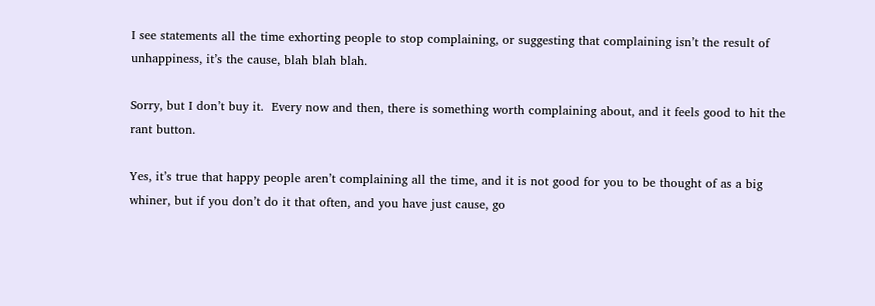I see statements all the time exhorting people to stop complaining, or suggesting that complaining isn’t the result of unhappiness, it’s the cause, blah blah blah.

Sorry, but I don’t buy it.  Every now and then, there is something worth complaining about, and it feels good to hit the rant button.

Yes, it’s true that happy people aren’t complaining all the time, and it is not good for you to be thought of as a big whiner, but if you don’t do it that often, and you have just cause, go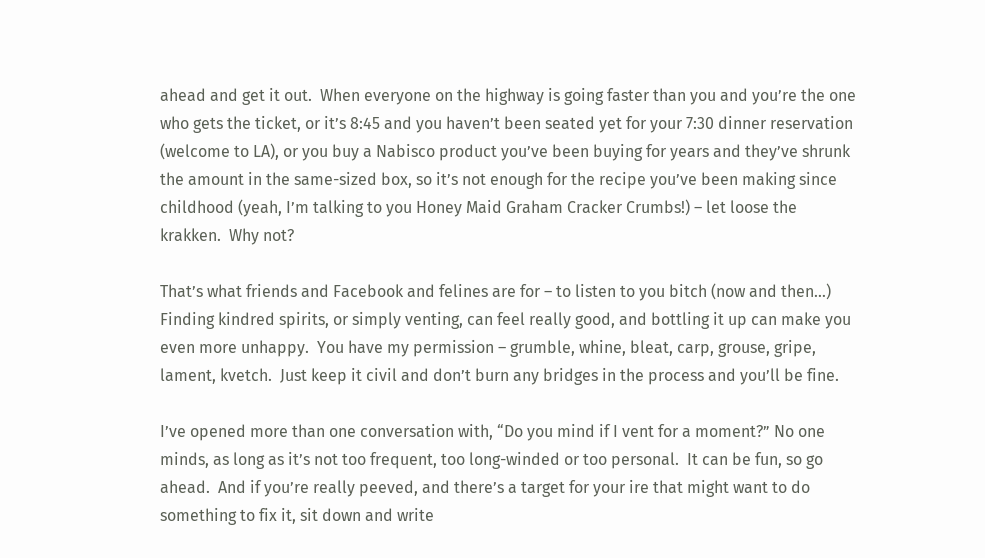ahead and get it out.  When everyone on the highway is going faster than you and you’re the one who gets the ticket, or it’s 8:45 and you haven’t been seated yet for your 7:30 dinner reservation (welcome to LA), or you buy a Nabisco product you’ve been buying for years and they’ve shrunk the amount in the same-sized box, so it’s not enough for the recipe you’ve been making since childhood (yeah, I’m talking to you Honey Maid Graham Cracker Crumbs!) – let loose the krakken.  Why not?

That’s what friends and Facebook and felines are for – to listen to you bitch (now and then…)  Finding kindred spirits, or simply venting, can feel really good, and bottling it up can make you even more unhappy.  You have my permission – grumble, whine, bleat, carp, grouse, gripe, lament, kvetch.  Just keep it civil and don’t burn any bridges in the process and you’ll be fine.

I’ve opened more than one conversation with, “Do you mind if I vent for a moment?” No one minds, as long as it’s not too frequent, too long-winded or too personal.  It can be fun, so go ahead.  And if you’re really peeved, and there’s a target for your ire that might want to do something to fix it, sit down and write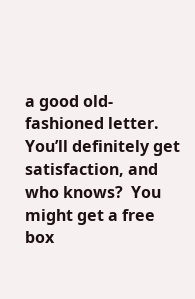a good old-fashioned letter.  You’ll definitely get satisfaction, and who knows?  You might get a free box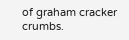of graham cracker crumbs.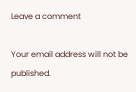Leave a comment

Your email address will not be published.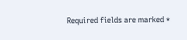Required fields are marked *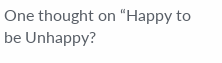One thought on “Happy to be Unhappy?